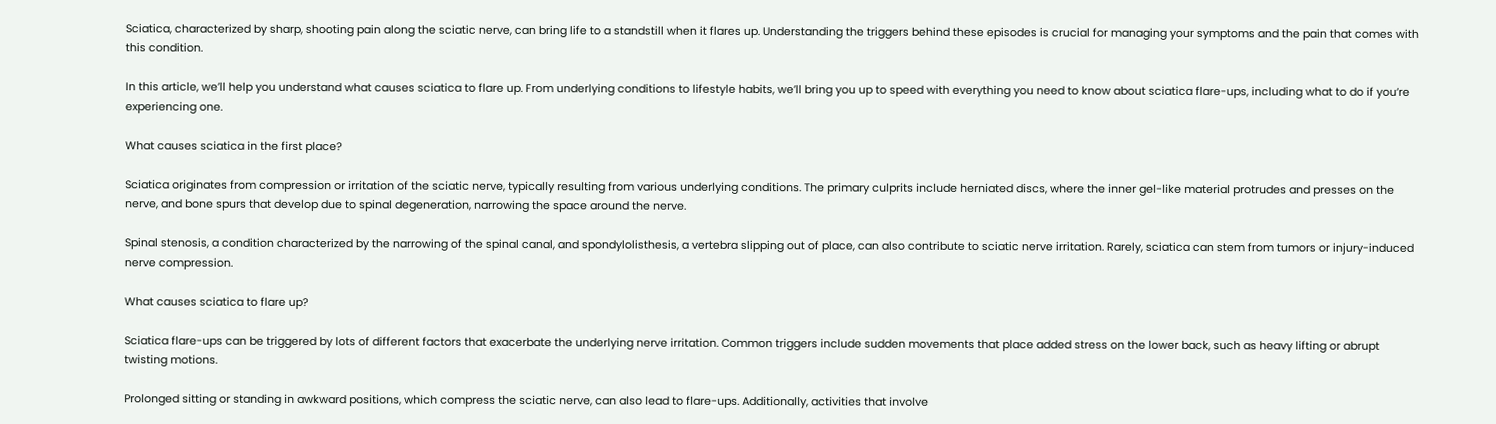Sciatica, characterized by sharp, shooting pain along the sciatic nerve, can bring life to a standstill when it flares up. Understanding the triggers behind these episodes is crucial for managing your symptoms and the pain that comes with this condition.

In this article, we’ll help you understand what causes sciatica to flare up. From underlying conditions to lifestyle habits, we’ll bring you up to speed with everything you need to know about sciatica flare-ups, including what to do if you’re experiencing one.

What causes sciatica in the first place?

Sciatica originates from compression or irritation of the sciatic nerve, typically resulting from various underlying conditions. The primary culprits include herniated discs, where the inner gel-like material protrudes and presses on the nerve, and bone spurs that develop due to spinal degeneration, narrowing the space around the nerve.

Spinal stenosis, a condition characterized by the narrowing of the spinal canal, and spondylolisthesis, a vertebra slipping out of place, can also contribute to sciatic nerve irritation. Rarely, sciatica can stem from tumors or injury-induced nerve compression.

What causes sciatica to flare up?

Sciatica flare-ups can be triggered by lots of different factors that exacerbate the underlying nerve irritation. Common triggers include sudden movements that place added stress on the lower back, such as heavy lifting or abrupt twisting motions.

Prolonged sitting or standing in awkward positions, which compress the sciatic nerve, can also lead to flare-ups. Additionally, activities that involve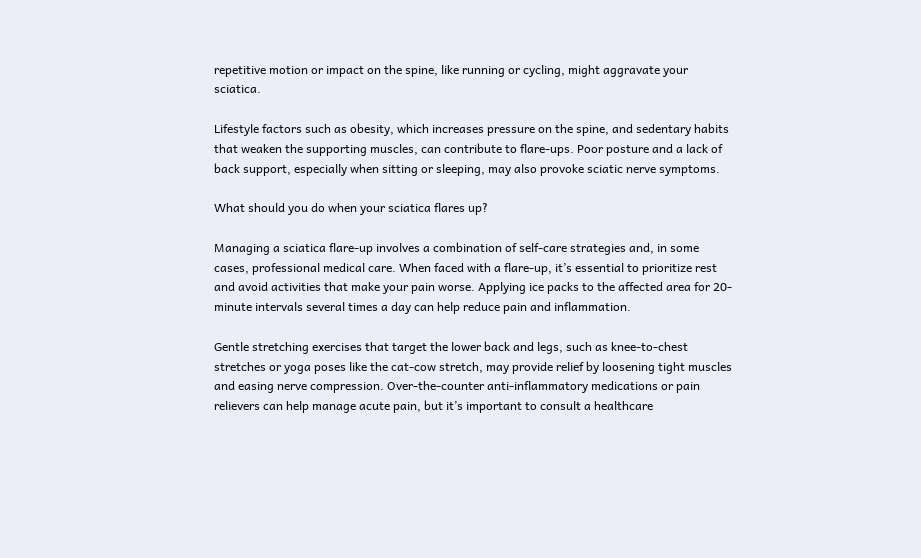repetitive motion or impact on the spine, like running or cycling, might aggravate your sciatica.

Lifestyle factors such as obesity, which increases pressure on the spine, and sedentary habits that weaken the supporting muscles, can contribute to flare-ups. Poor posture and a lack of back support, especially when sitting or sleeping, may also provoke sciatic nerve symptoms.

What should you do when your sciatica flares up?

Managing a sciatica flare-up involves a combination of self-care strategies and, in some cases, professional medical care. When faced with a flare-up, it’s essential to prioritize rest and avoid activities that make your pain worse. Applying ice packs to the affected area for 20-minute intervals several times a day can help reduce pain and inflammation.

Gentle stretching exercises that target the lower back and legs, such as knee-to-chest stretches or yoga poses like the cat-cow stretch, may provide relief by loosening tight muscles and easing nerve compression. Over-the-counter anti-inflammatory medications or pain relievers can help manage acute pain, but it’s important to consult a healthcare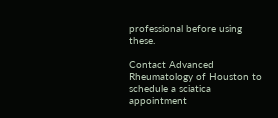professional before using these.

Contact Advanced Rheumatology of Houston to schedule a sciatica appointment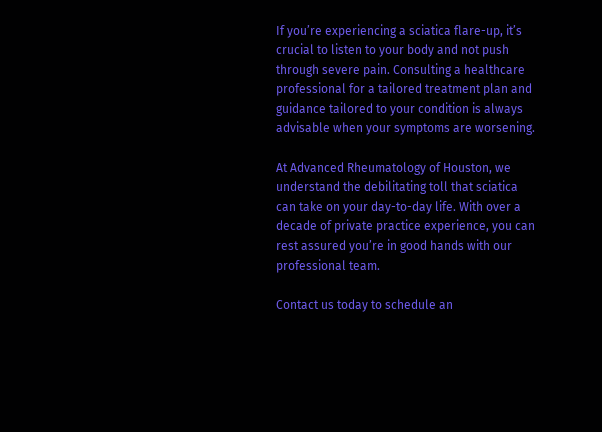If you’re experiencing a sciatica flare-up, it’s crucial to listen to your body and not push through severe pain. Consulting a healthcare professional for a tailored treatment plan and guidance tailored to your condition is always advisable when your symptoms are worsening.

At Advanced Rheumatology of Houston, we understand the debilitating toll that sciatica can take on your day-to-day life. With over a decade of private practice experience, you can rest assured you’re in good hands with our professional team.

Contact us today to schedule an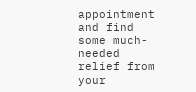appointment and find some much-needed relief from your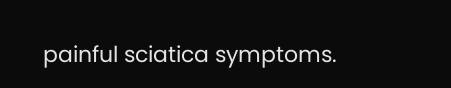painful sciatica symptoms.